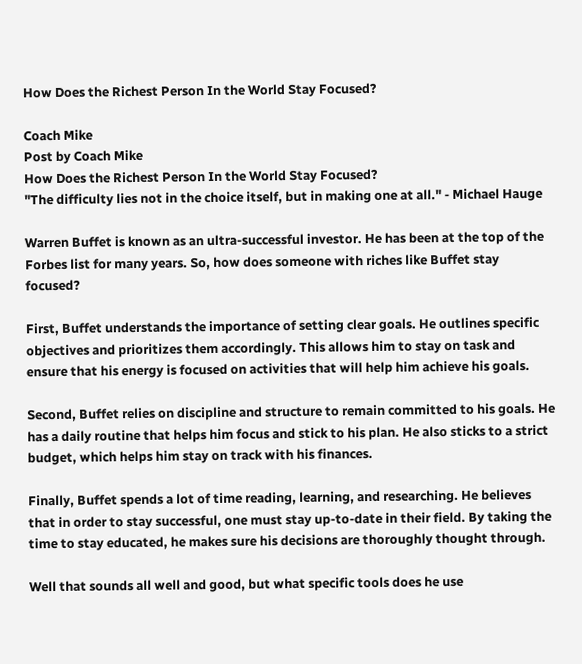How Does the Richest Person In the World Stay Focused?

Coach Mike
Post by Coach Mike
How Does the Richest Person In the World Stay Focused?
"The difficulty lies not in the choice itself, but in making one at all." - Michael Hauge

Warren Buffet is known as an ultra-successful investor. He has been at the top of the Forbes list for many years. So, how does someone with riches like Buffet stay focused?

First, Buffet understands the importance of setting clear goals. He outlines specific objectives and prioritizes them accordingly. This allows him to stay on task and ensure that his energy is focused on activities that will help him achieve his goals.

Second, Buffet relies on discipline and structure to remain committed to his goals. He has a daily routine that helps him focus and stick to his plan. He also sticks to a strict budget, which helps him stay on track with his finances.

Finally, Buffet spends a lot of time reading, learning, and researching. He believes that in order to stay successful, one must stay up-to-date in their field. By taking the time to stay educated, he makes sure his decisions are thoroughly thought through.

Well that sounds all well and good, but what specific tools does he use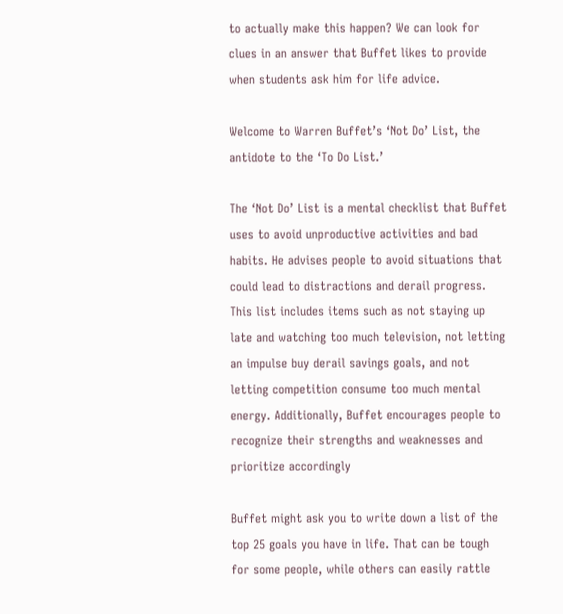to actually make this happen? We can look for clues in an answer that Buffet likes to provide when students ask him for life advice.

Welcome to Warren Buffet’s ‘Not Do’ List, the antidote to the ‘To Do List.’

The ‘Not Do’ List is a mental checklist that Buffet uses to avoid unproductive activities and bad habits. He advises people to avoid situations that could lead to distractions and derail progress. This list includes items such as not staying up late and watching too much television, not letting an impulse buy derail savings goals, and not letting competition consume too much mental energy. Additionally, Buffet encourages people to recognize their strengths and weaknesses and prioritize accordingly

Buffet might ask you to write down a list of the top 25 goals you have in life. That can be tough for some people, while others can easily rattle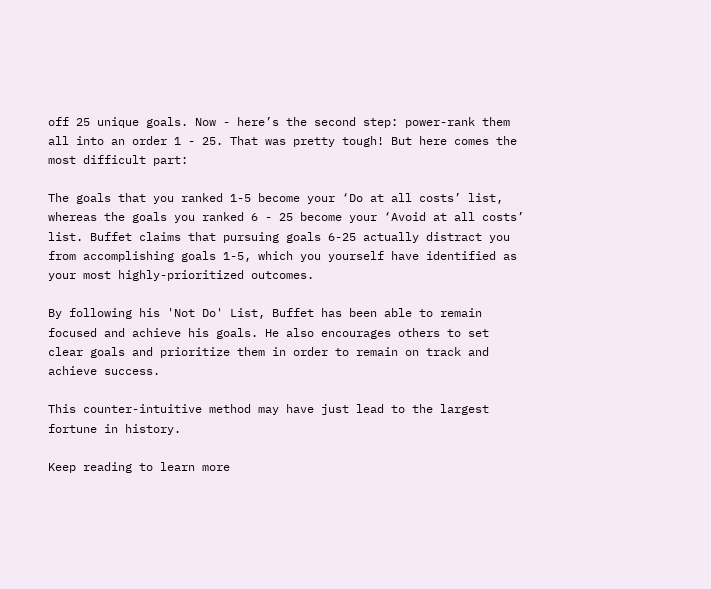off 25 unique goals. Now - here’s the second step: power-rank them all into an order 1 - 25. That was pretty tough! But here comes the most difficult part:

The goals that you ranked 1-5 become your ‘Do at all costs’ list, whereas the goals you ranked 6 - 25 become your ‘Avoid at all costs’ list. Buffet claims that pursuing goals 6-25 actually distract you from accomplishing goals 1-5, which you yourself have identified as your most highly-prioritized outcomes.

By following his 'Not Do' List, Buffet has been able to remain focused and achieve his goals. He also encourages others to set clear goals and prioritize them in order to remain on track and achieve success.

This counter-intuitive method may have just lead to the largest fortune in history.

Keep reading to learn more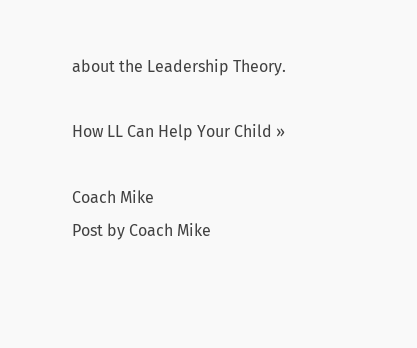about the Leadership Theory.

How LL Can Help Your Child »

Coach Mike
Post by Coach Mike